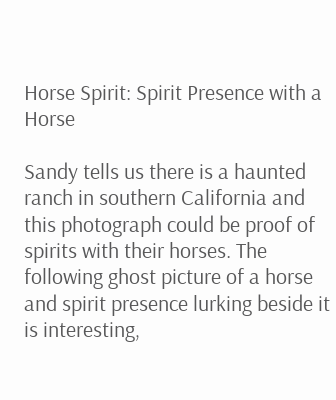Horse Spirit: Spirit Presence with a Horse

Sandy tells us there is a haunted ranch in southern California and this photograph could be proof of spirits with their horses. The following ghost picture of a horse and spirit presence lurking beside it is interesting,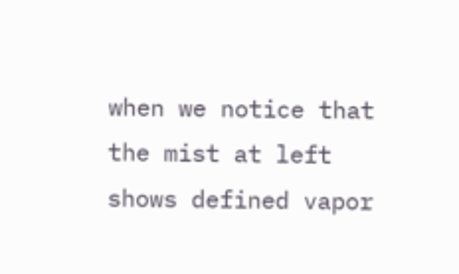when we notice that the mist at left shows defined vapor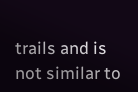trails and is not similar to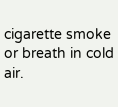cigarette smoke or breath in cold air.